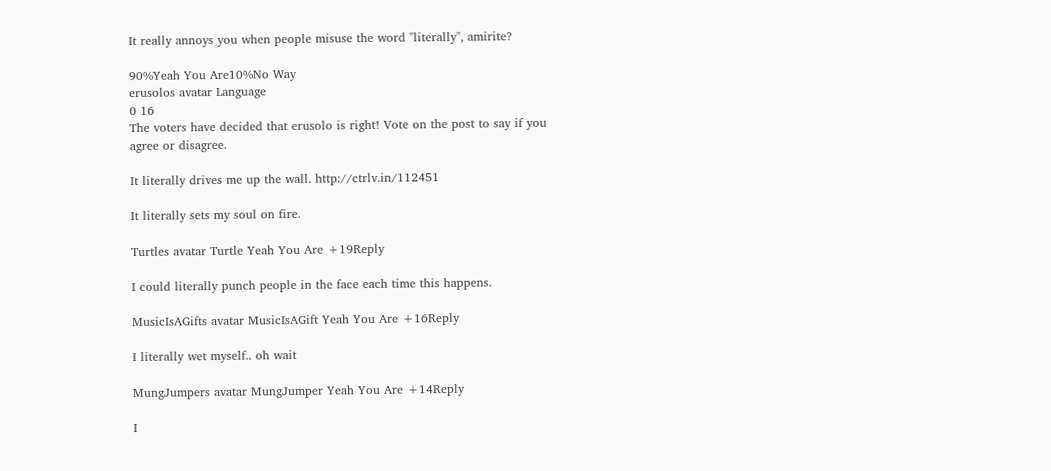It really annoys you when people misuse the word "literally", amirite?

90%Yeah You Are10%No Way
erusolos avatar Language
0 16
The voters have decided that erusolo is right! Vote on the post to say if you agree or disagree.

It literally drives me up the wall. http://ctrlv.in/112451

It literally sets my soul on fire.

Turtles avatar Turtle Yeah You Are +19Reply

I could literally punch people in the face each time this happens.

MusicIsAGifts avatar MusicIsAGift Yeah You Are +16Reply

I literally wet myself.. oh wait

MungJumpers avatar MungJumper Yeah You Are +14Reply

I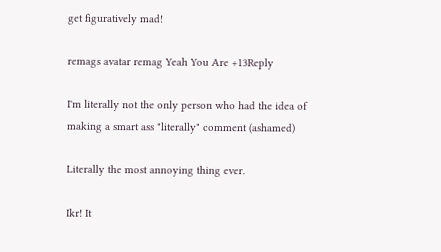get figuratively mad!

remags avatar remag Yeah You Are +13Reply

I'm literally not the only person who had the idea of making a smart ass "literally" comment (ashamed)

Literally the most annoying thing ever.

Ikr! It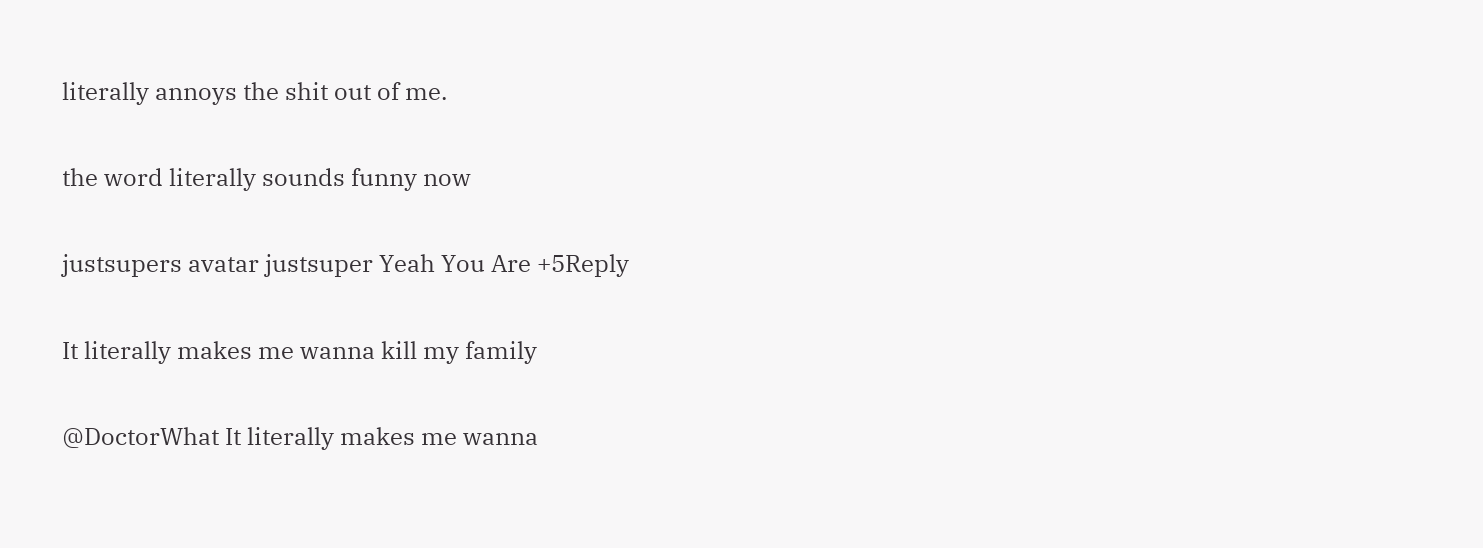literally annoys the shit out of me.

the word literally sounds funny now

justsupers avatar justsuper Yeah You Are +5Reply

It literally makes me wanna kill my family

@DoctorWhat It literally makes me wanna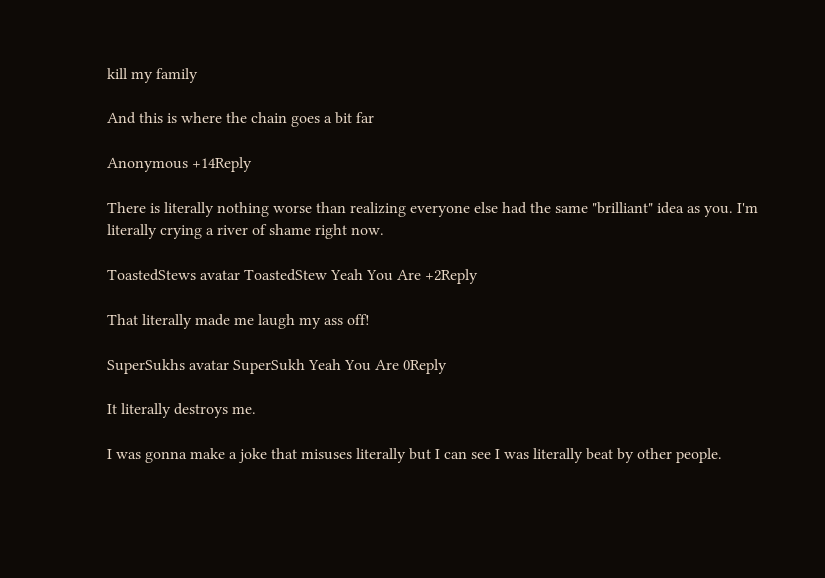kill my family

And this is where the chain goes a bit far

Anonymous +14Reply

There is literally nothing worse than realizing everyone else had the same "brilliant" idea as you. I'm literally crying a river of shame right now.

ToastedStews avatar ToastedStew Yeah You Are +2Reply

That literally made me laugh my ass off!

SuperSukhs avatar SuperSukh Yeah You Are 0Reply

It literally destroys me.

I was gonna make a joke that misuses literally but I can see I was literally beat by other people.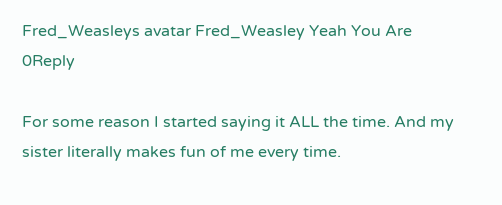Fred_Weasleys avatar Fred_Weasley Yeah You Are 0Reply

For some reason I started saying it ALL the time. And my sister literally makes fun of me every time.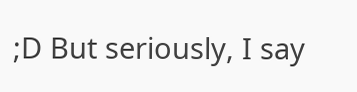;D But seriously, I say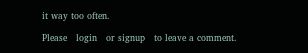it way too often.

Please   login   or signup   to leave a comment.